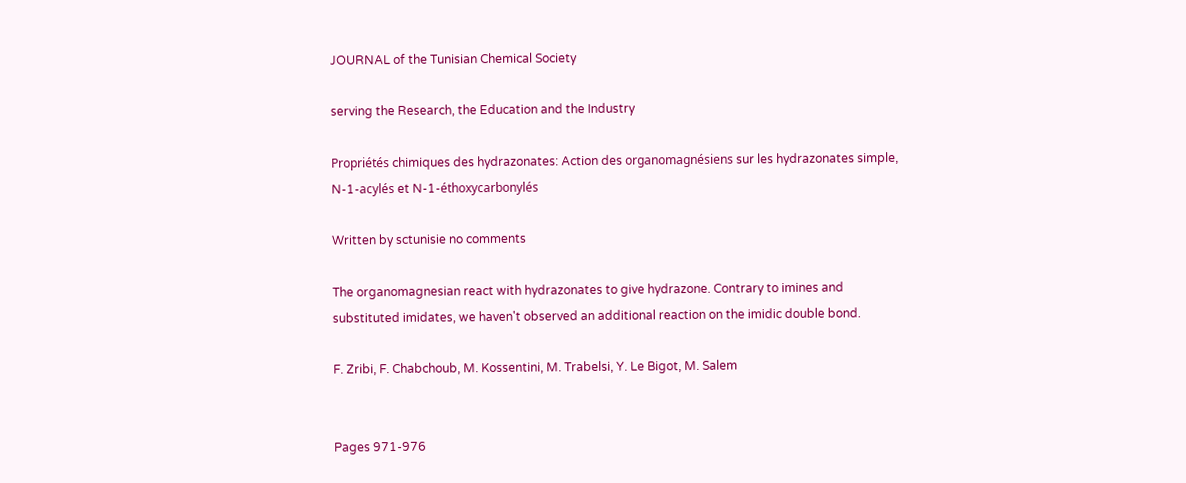JOURNAL of the Tunisian Chemical Society

serving the Research, the Education and the Industry

Propriétés chimiques des hydrazonates: Action des organomagnésiens sur les hydrazonates simple, N-1-acylés et N-1-éthoxycarbonylés

Written by sctunisie no comments

The organomagnesian react with hydrazonates to give hydrazone. Contrary to imines and substituted imidates, we haven't observed an additional reaction on the imidic double bond.

F. Zribi, F. Chabchoub, M. Kossentini, M. Trabelsi, Y. Le Bigot, M. Salem


Pages 971-976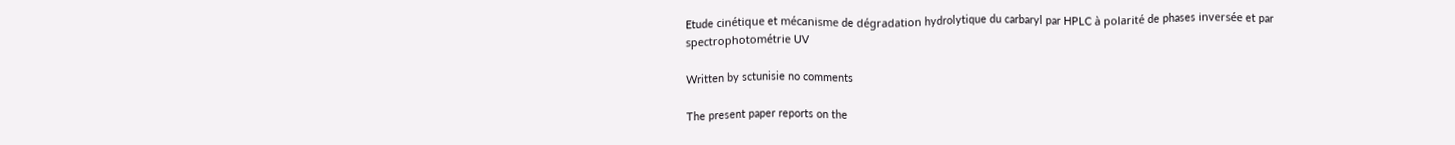Etude cinétique et mécanisme de dégradation hydrolytique du carbaryl par HPLC à polarité de phases inversée et par spectrophotométrie UV

Written by sctunisie no comments

The present paper reports on the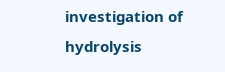investigation of hydrolysis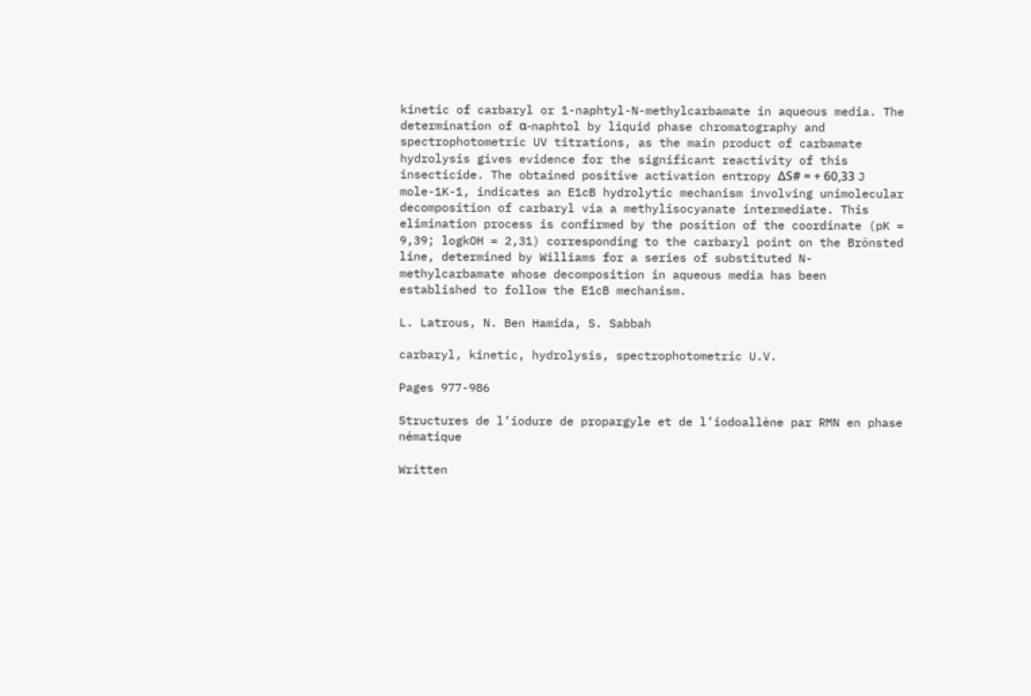kinetic of carbaryl or 1-naphtyl-N-methylcarbamate in aqueous media. The determination of α-naphtol by liquid phase chromatography and spectrophotometric UV titrations, as the main product of carbamate hydrolysis gives evidence for the significant reactivity of this insecticide. The obtained positive activation entropy ΔS# = + 60,33 J mole-1K-1, indicates an E1cB hydrolytic mechanism involving unimolecular decomposition of carbaryl via a methylisocyanate intermediate. This elimination process is confirmed by the position of the coordinate (pK = 9,39; logkOH = 2,31) corresponding to the carbaryl point on the Brönsted line, determined by Williams for a series of substituted N-methylcarbamate whose decomposition in aqueous media has been established to follow the E1cB mechanism.

L. Latrous, N. Ben Hamida, S. Sabbah

carbaryl, kinetic, hydrolysis, spectrophotometric U.V.

Pages 977-986

Structures de l’iodure de propargyle et de l’iodoallène par RMN en phase nématique

Written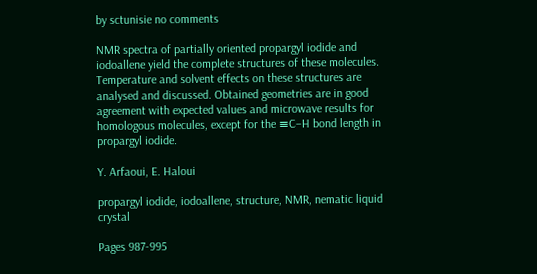by sctunisie no comments

NMR spectra of partially oriented propargyl iodide and iodoallene yield the complete structures of these molecules. Temperature and solvent effects on these structures are analysed and discussed. Obtained geometries are in good agreement with expected values and microwave results for homologous molecules, except for the ≡C–H bond length in propargyl iodide.

Y. Arfaoui, E. Haloui

propargyl iodide, iodoallene, structure, NMR, nematic liquid crystal

Pages 987-995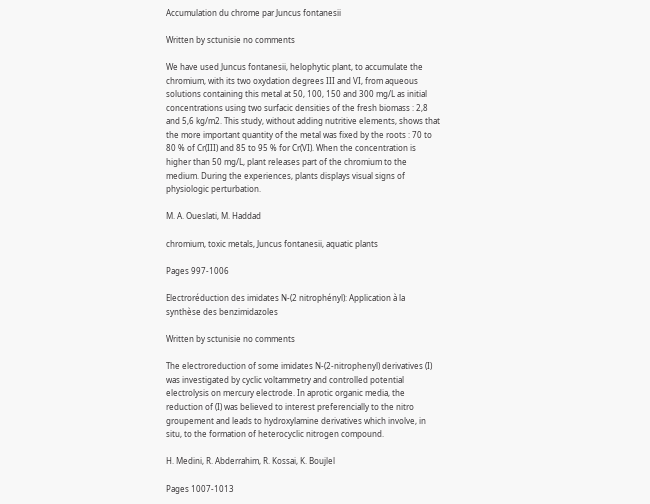Accumulation du chrome par Juncus fontanesii

Written by sctunisie no comments

We have used Juncus fontanesii, helophytic plant, to accumulate the chromium, with its two oxydation degrees III and VI, from aqueous solutions containing this metal at 50, 100, 150 and 300 mg/L as initial concentrations using two surfacic densities of the fresh biomass : 2,8 and 5,6 kg/m2. This study, without adding nutritive elements, shows that the more important quantity of the metal was fixed by the roots : 70 to 80 % of Cr(III) and 85 to 95 % for Cr(VI). When the concentration is higher than 50 mg/L, plant releases part of the chromium to the medium. During the experiences, plants displays visual signs of physiologic perturbation.

M. A. Oueslati, M. Haddad

chromium, toxic metals, Juncus fontanesii, aquatic plants

Pages 997-1006

Electroréduction des imidates N-(2 nitrophényl): Application à la synthèse des benzimidazoles

Written by sctunisie no comments

The electroreduction of some imidates N-(2-nitrophenyl) derivatives (I) was investigated by cyclic voltammetry and controlled potential electrolysis on mercury electrode. In aprotic organic media, the reduction of (I) was believed to interest preferencially to the nitro groupement and leads to hydroxylamine derivatives which involve, in situ, to the formation of heterocyclic nitrogen compound.

H. Medini, R. Abderrahim, R. Kossai, K. Boujlel

Pages 1007-1013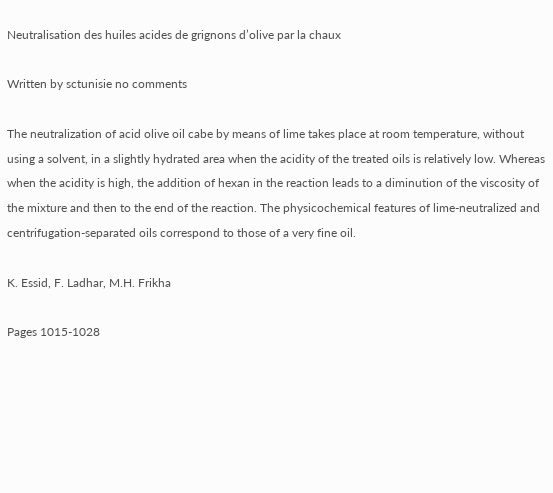Neutralisation des huiles acides de grignons d’olive par la chaux

Written by sctunisie no comments

The neutralization of acid olive oil cabe by means of lime takes place at room temperature, without using a solvent, in a slightly hydrated area when the acidity of the treated oils is relatively low. Whereas when the acidity is high, the addition of hexan in the reaction leads to a diminution of the viscosity of the mixture and then to the end of the reaction. The physicochemical features of lime-neutralized and centrifugation-separated oils correspond to those of a very fine oil.

K. Essid, F. Ladhar, M.H. Frikha

Pages 1015-1028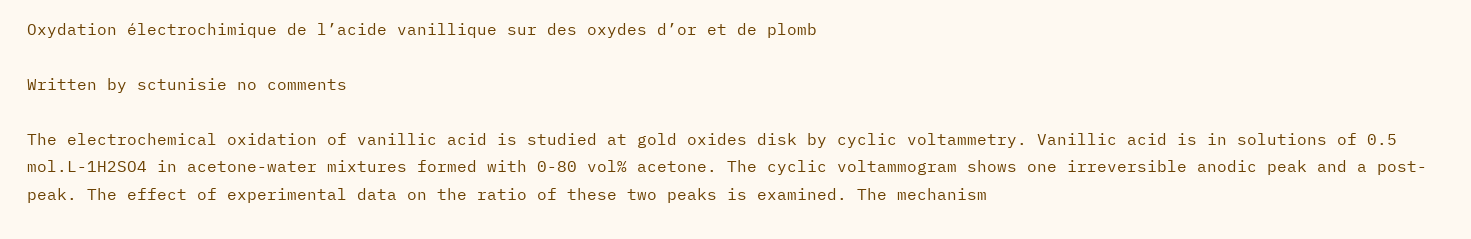Oxydation électrochimique de l’acide vanillique sur des oxydes d’or et de plomb

Written by sctunisie no comments

The electrochemical oxidation of vanillic acid is studied at gold oxides disk by cyclic voltammetry. Vanillic acid is in solutions of 0.5 mol.L-1H2SO4 in acetone-water mixtures formed with 0-80 vol% acetone. The cyclic voltammogram shows one irreversible anodic peak and a post-peak. The effect of experimental data on the ratio of these two peaks is examined. The mechanism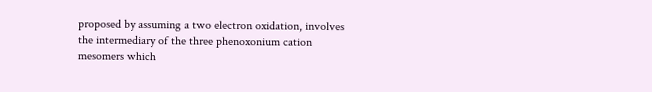proposed by assuming a two electron oxidation, involves the intermediary of the three phenoxonium cation mesomers which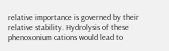relative importance is governed by their relative stability. Hydrolysis of these phenoxonium cations would lead to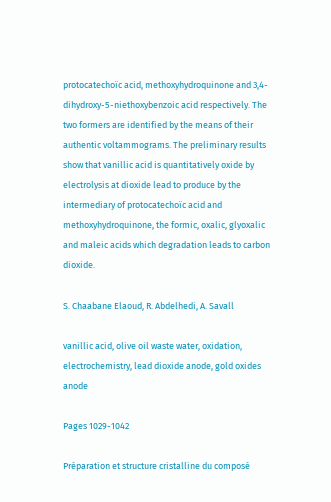protocatechoïc acid, methoxyhydroquinone and 3,4-dihydroxy-5-niethoxybenzoic acid respectively. The two formers are identified by the means of their authentic voltammograms. The preliminary results show that vanillic acid is quantitatively oxide by electrolysis at dioxide lead to produce by the intermediary of protocatechoïc acid and methoxyhydroquinone, the formic, oxalic, glyoxalic and maleic acids which degradation leads to carbon dioxide.

S. Chaabane Elaoud, R. Abdelhedi, A. Savall

vanillic acid, olive oil waste water, oxidation, electrochemistry, lead dioxide anode, gold oxides anode

Pages 1029-1042

Préparation et structure cristalline du composé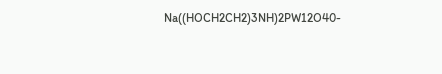Na((HOCH2CH2)3NH)2PW12O40-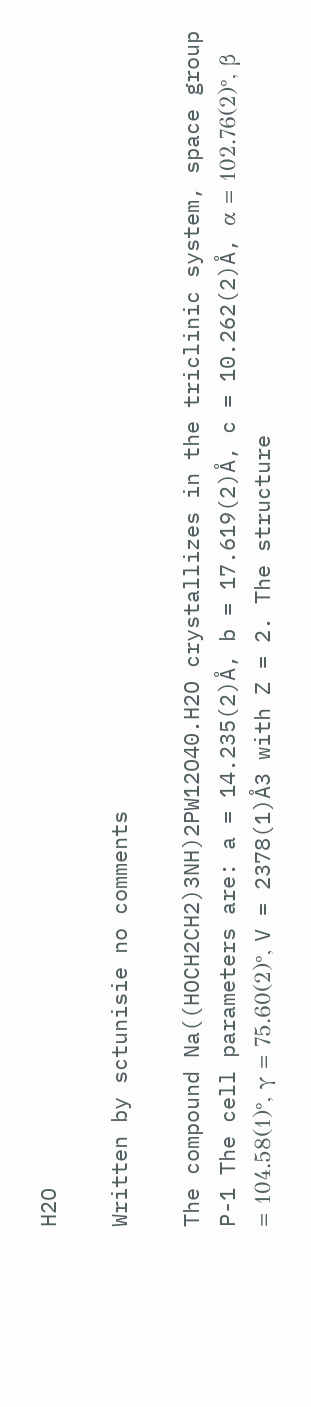H2O

Written by sctunisie no comments

The compound Na((HOCH2CH2)3NH)2PW12O40.H2O crystallizes in the triclinic system, space group P-1 The cell parameters are: a = 14.235(2)Å, b = 17.619(2)Å, c = 10.262(2)Å, α = 102.76(2)°, β = 104.58(1)°, γ = 75.60(2)°, V = 2378(1)Å3 with Z = 2. The structure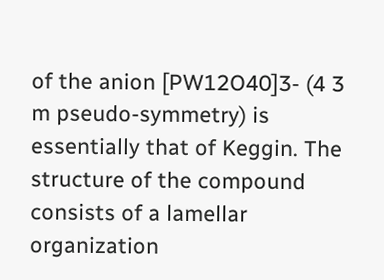of the anion [PW12O40]3- (4 3 m pseudo-symmetry) is essentially that of Keggin. The structure of the compound consists of a lamellar organization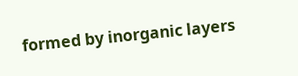formed by inorganic layers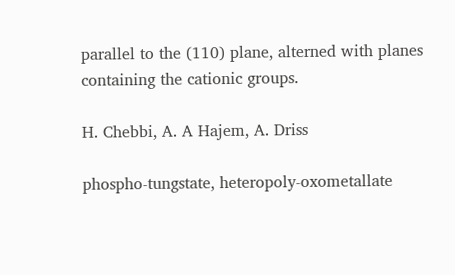parallel to the (110) plane, alterned with planes containing the cationic groups.

H. Chebbi, A. A Hajem, A. Driss

phospho-tungstate, heteropoly-oxometallate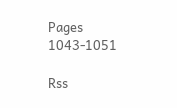Pages 1043-1051

Rss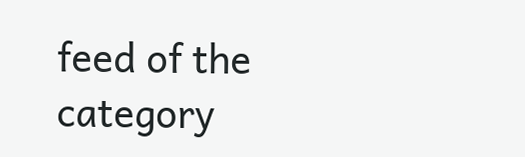feed of the category